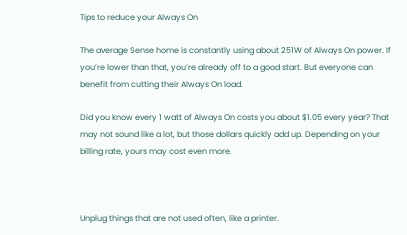Tips to reduce your Always On

The average Sense home is constantly using about 251W of Always On power. If you’re lower than that, you’re already off to a good start. But everyone can benefit from cutting their Always On load.

Did you know every 1 watt of Always On costs you about $1.05 every year? That may not sound like a lot, but those dollars quickly add up. Depending on your billing rate, yours may cost even more.



Unplug things that are not used often, like a printer.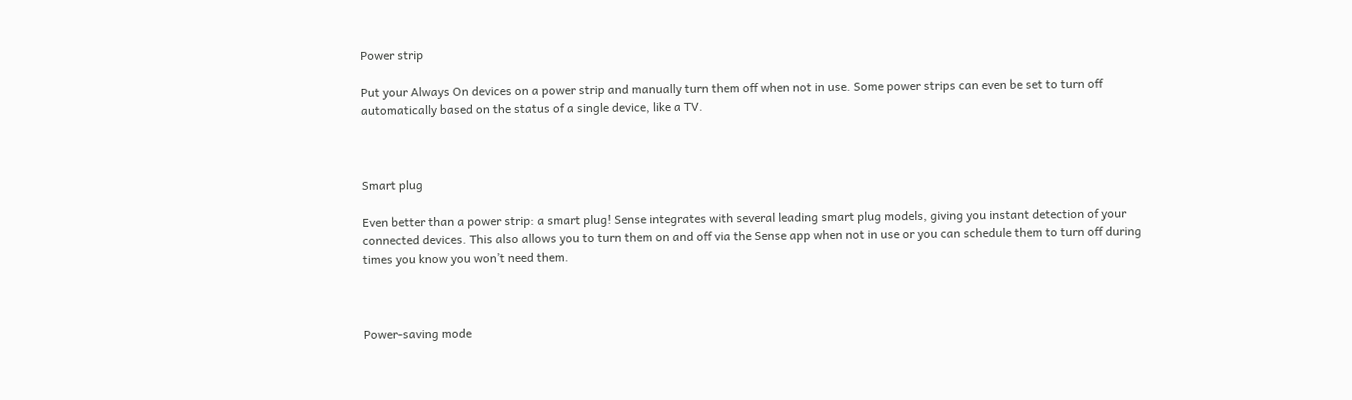Power strip

Put your Always On devices on a power strip and manually turn them off when not in use. Some power strips can even be set to turn off automatically based on the status of a single device, like a TV.



Smart plug

Even better than a power strip: a smart plug! Sense integrates with several leading smart plug models, giving you instant detection of your connected devices. This also allows you to turn them on and off via the Sense app when not in use or you can schedule them to turn off during times you know you won’t need them.



Power-saving mode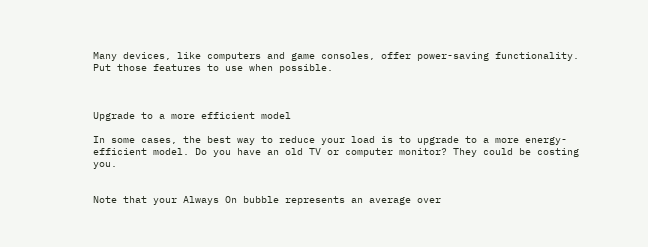Many devices, like computers and game consoles, offer power-saving functionality. Put those features to use when possible.



Upgrade to a more efficient model

In some cases, the best way to reduce your load is to upgrade to a more energy-efficient model. Do you have an old TV or computer monitor? They could be costing you.


Note that your Always On bubble represents an average over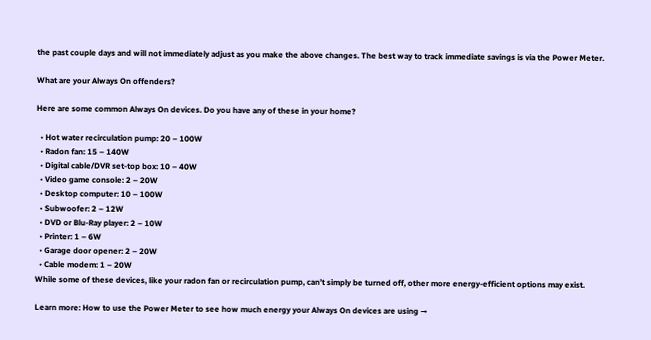the past couple days and will not immediately adjust as you make the above changes. The best way to track immediate savings is via the Power Meter.

What are your Always On offenders?

Here are some common Always On devices. Do you have any of these in your home?

  • Hot water recirculation pump: 20 – 100W
  • Radon fan: 15 – 140W
  • Digital cable/DVR set-top box: 10 – 40W
  • Video game console: 2 – 20W
  • Desktop computer: 10 – 100W
  • Subwoofer: 2 – 12W
  • DVD or Blu-Ray player: 2 – 10W
  • Printer: 1 – 6W
  • Garage door opener: 2 – 20W
  • Cable modem: 1 – 20W
While some of these devices, like your radon fan or recirculation pump, can’t simply be turned off, other more energy-efficient options may exist.

Learn more: How to use the Power Meter to see how much energy your Always On devices are using →